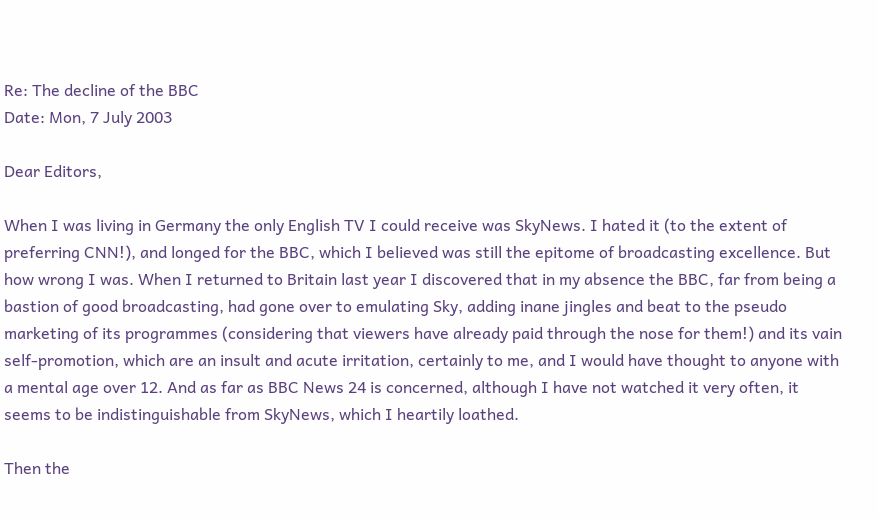Re: The decline of the BBC
Date: Mon, 7 July 2003

Dear Editors,

When I was living in Germany the only English TV I could receive was SkyNews. I hated it (to the extent of preferring CNN!), and longed for the BBC, which I believed was still the epitome of broadcasting excellence. But how wrong I was. When I returned to Britain last year I discovered that in my absence the BBC, far from being a bastion of good broadcasting, had gone over to emulating Sky, adding inane jingles and beat to the pseudo marketing of its programmes (considering that viewers have already paid through the nose for them!) and its vain self-promotion, which are an insult and acute irritation, certainly to me, and I would have thought to anyone with a mental age over 12. And as far as BBC News 24 is concerned, although I have not watched it very often, it seems to be indistinguishable from SkyNews, which I heartily loathed.

Then the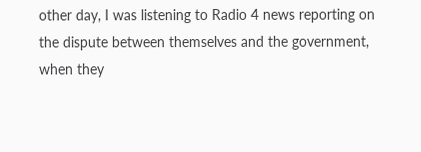other day, I was listening to Radio 4 news reporting on the dispute between themselves and the government, when they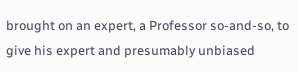brought on an expert, a Professor so-and-so, to give his expert and presumably unbiased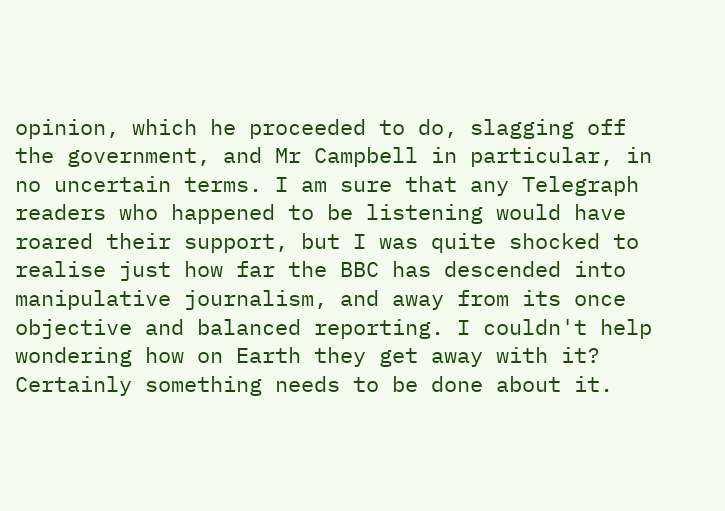opinion, which he proceeded to do, slagging off the government, and Mr Campbell in particular, in no uncertain terms. I am sure that any Telegraph readers who happened to be listening would have roared their support, but I was quite shocked to realise just how far the BBC has descended into manipulative journalism, and away from its once objective and balanced reporting. I couldn't help wondering how on Earth they get away with it?  Certainly something needs to be done about it.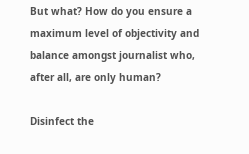But what? How do you ensure a maximum level of objectivity and balance amongst journalist who, after all, are only human?

Disinfect the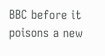BBC before it poisons a new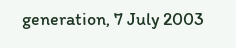generation, 7 July 2003